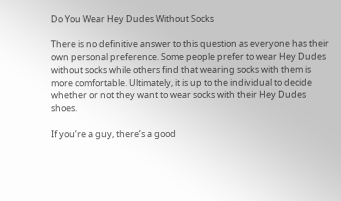Do You Wear Hey Dudes Without Socks

There is no definitive answer to this question as everyone has their own personal preference. Some people prefer to wear Hey Dudes without socks while others find that wearing socks with them is more comfortable. Ultimately, it is up to the individual to decide whether or not they want to wear socks with their Hey Dudes shoes.

If you’re a guy, there’s a good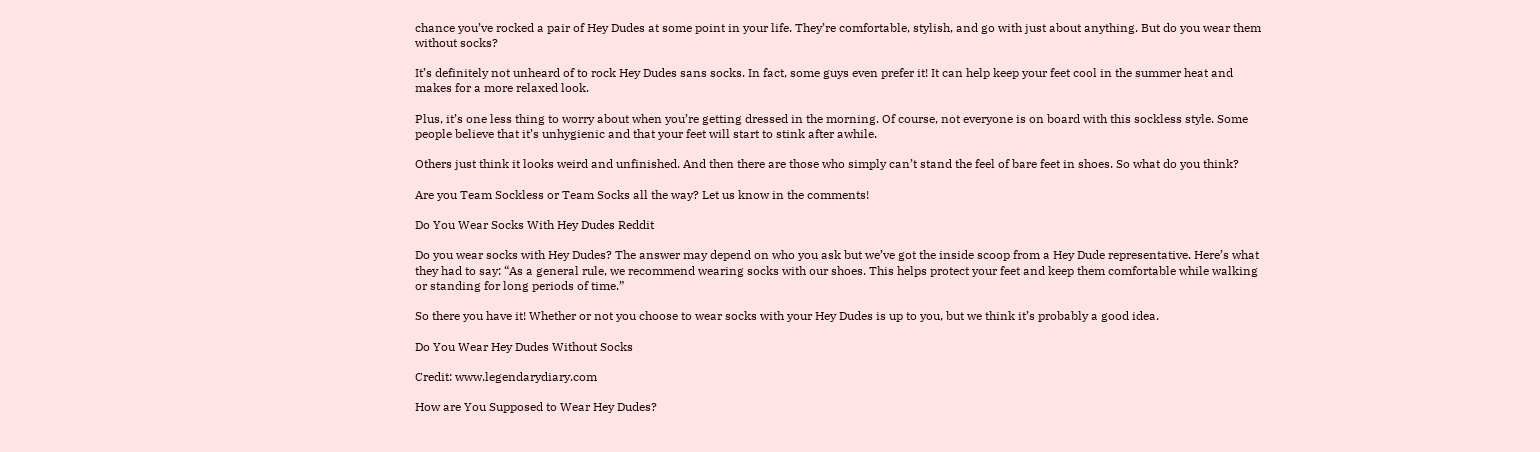chance you’ve rocked a pair of Hey Dudes at some point in your life. They’re comfortable, stylish, and go with just about anything. But do you wear them without socks?

It’s definitely not unheard of to rock Hey Dudes sans socks. In fact, some guys even prefer it! It can help keep your feet cool in the summer heat and makes for a more relaxed look.

Plus, it’s one less thing to worry about when you’re getting dressed in the morning. Of course, not everyone is on board with this sockless style. Some people believe that it’s unhygienic and that your feet will start to stink after awhile.

Others just think it looks weird and unfinished. And then there are those who simply can’t stand the feel of bare feet in shoes. So what do you think?

Are you Team Sockless or Team Socks all the way? Let us know in the comments!

Do You Wear Socks With Hey Dudes Reddit

Do you wear socks with Hey Dudes? The answer may depend on who you ask but we’ve got the inside scoop from a Hey Dude representative. Here’s what they had to say: “As a general rule, we recommend wearing socks with our shoes. This helps protect your feet and keep them comfortable while walking or standing for long periods of time.”

So there you have it! Whether or not you choose to wear socks with your Hey Dudes is up to you, but we think it’s probably a good idea.

Do You Wear Hey Dudes Without Socks

Credit: www.legendarydiary.com

How are You Supposed to Wear Hey Dudes?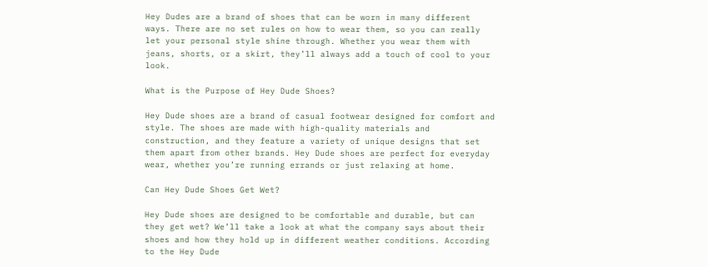Hey Dudes are a brand of shoes that can be worn in many different ways. There are no set rules on how to wear them, so you can really let your personal style shine through. Whether you wear them with jeans, shorts, or a skirt, they’ll always add a touch of cool to your look.

What is the Purpose of Hey Dude Shoes?

Hey Dude shoes are a brand of casual footwear designed for comfort and style. The shoes are made with high-quality materials and construction, and they feature a variety of unique designs that set them apart from other brands. Hey Dude shoes are perfect for everyday wear, whether you’re running errands or just relaxing at home.

Can Hey Dude Shoes Get Wet?

Hey Dude shoes are designed to be comfortable and durable, but can they get wet? We’ll take a look at what the company says about their shoes and how they hold up in different weather conditions. According to the Hey Dude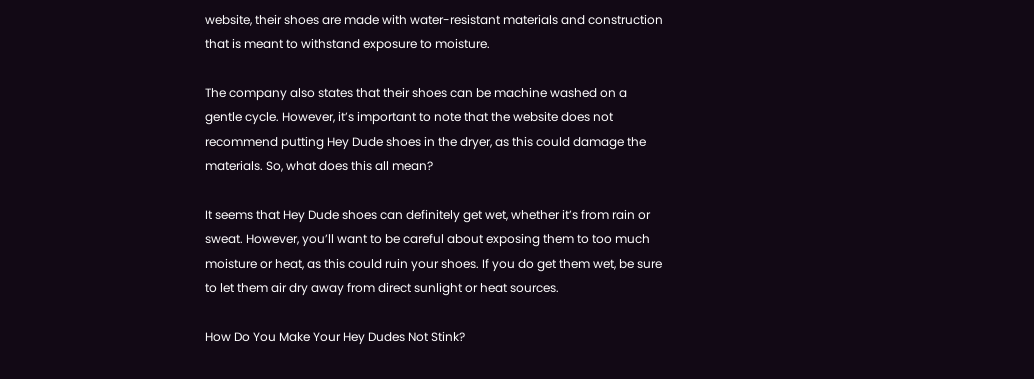website, their shoes are made with water-resistant materials and construction that is meant to withstand exposure to moisture.

The company also states that their shoes can be machine washed on a gentle cycle. However, it’s important to note that the website does not recommend putting Hey Dude shoes in the dryer, as this could damage the materials. So, what does this all mean?

It seems that Hey Dude shoes can definitely get wet, whether it’s from rain or sweat. However, you’ll want to be careful about exposing them to too much moisture or heat, as this could ruin your shoes. If you do get them wet, be sure to let them air dry away from direct sunlight or heat sources.

How Do You Make Your Hey Dudes Not Stink?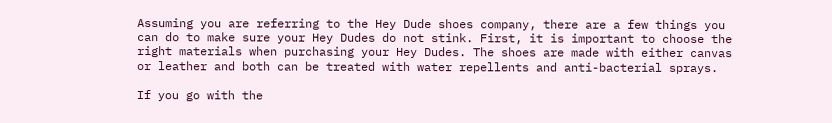Assuming you are referring to the Hey Dude shoes company, there are a few things you can do to make sure your Hey Dudes do not stink. First, it is important to choose the right materials when purchasing your Hey Dudes. The shoes are made with either canvas or leather and both can be treated with water repellents and anti-bacterial sprays.

If you go with the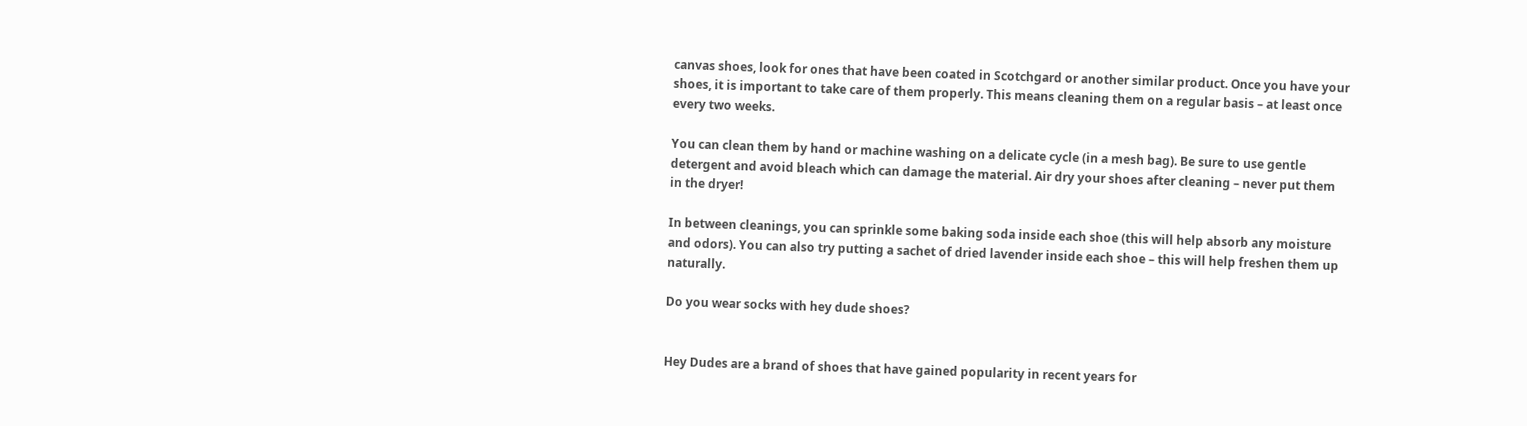canvas shoes, look for ones that have been coated in Scotchgard or another similar product. Once you have your shoes, it is important to take care of them properly. This means cleaning them on a regular basis – at least once every two weeks.

You can clean them by hand or machine washing on a delicate cycle (in a mesh bag). Be sure to use gentle detergent and avoid bleach which can damage the material. Air dry your shoes after cleaning – never put them in the dryer!

In between cleanings, you can sprinkle some baking soda inside each shoe (this will help absorb any moisture and odors). You can also try putting a sachet of dried lavender inside each shoe – this will help freshen them up naturally.

Do you wear socks with hey dude shoes?


Hey Dudes are a brand of shoes that have gained popularity in recent years for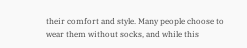their comfort and style. Many people choose to wear them without socks, and while this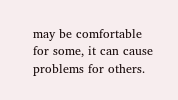may be comfortable for some, it can cause problems for others.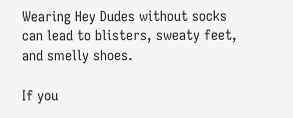Wearing Hey Dudes without socks can lead to blisters, sweaty feet, and smelly shoes.

If you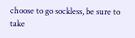choose to go sockless, be sure to take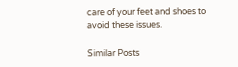care of your feet and shoes to avoid these issues.

Similar Posts